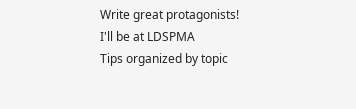Write great protagonists!
I'll be at LDSPMA
Tips organized by topic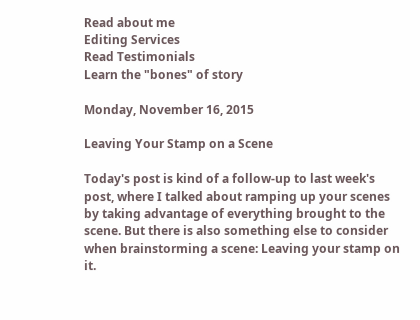Read about me
Editing Services
Read Testimonials
Learn the "bones" of story

Monday, November 16, 2015

Leaving Your Stamp on a Scene

Today's post is kind of a follow-up to last week's post, where I talked about ramping up your scenes by taking advantage of everything brought to the scene. But there is also something else to consider when brainstorming a scene: Leaving your stamp on it.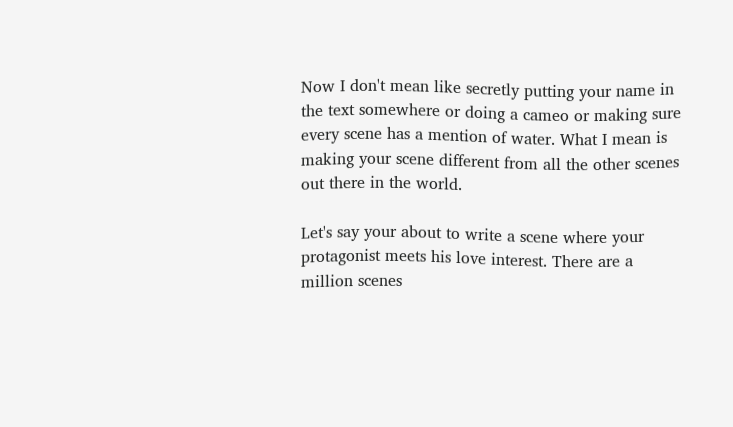Now I don't mean like secretly putting your name in the text somewhere or doing a cameo or making sure every scene has a mention of water. What I mean is making your scene different from all the other scenes out there in the world.

Let's say your about to write a scene where your protagonist meets his love interest. There are a million scenes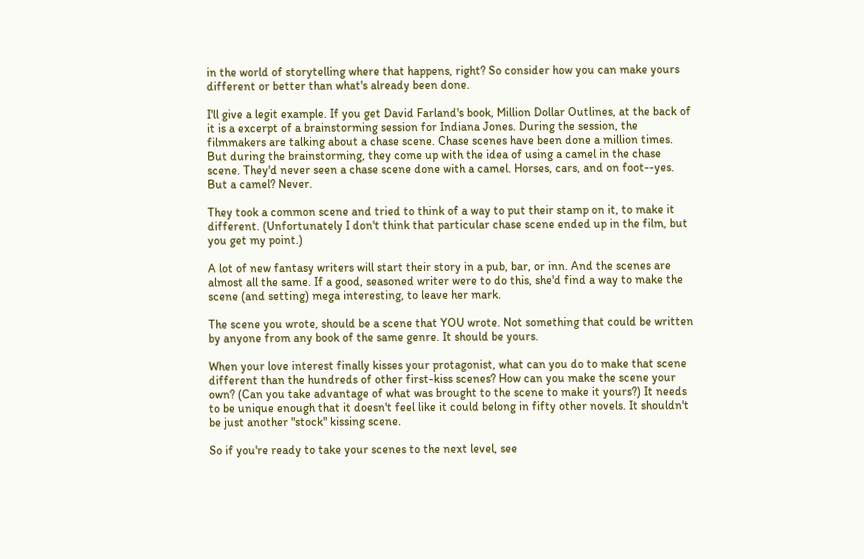in the world of storytelling where that happens, right? So consider how you can make yours different or better than what's already been done.

I'll give a legit example. If you get David Farland's book, Million Dollar Outlines, at the back of it is a excerpt of a brainstorming session for Indiana Jones. During the session, the filmmakers are talking about a chase scene. Chase scenes have been done a million times. But during the brainstorming, they come up with the idea of using a camel in the chase scene. They'd never seen a chase scene done with a camel. Horses, cars, and on foot--yes. But a camel? Never.

They took a common scene and tried to think of a way to put their stamp on it, to make it different. (Unfortunately I don't think that particular chase scene ended up in the film, but you get my point.)

A lot of new fantasy writers will start their story in a pub, bar, or inn. And the scenes are almost all the same. If a good, seasoned writer were to do this, she'd find a way to make the scene (and setting) mega interesting, to leave her mark.

The scene you wrote, should be a scene that YOU wrote. Not something that could be written by anyone from any book of the same genre. It should be yours.

When your love interest finally kisses your protagonist, what can you do to make that scene different than the hundreds of other first-kiss scenes? How can you make the scene your own? (Can you take advantage of what was brought to the scene to make it yours?) It needs to be unique enough that it doesn't feel like it could belong in fifty other novels. It shouldn't be just another "stock" kissing scene.

So if you're ready to take your scenes to the next level, see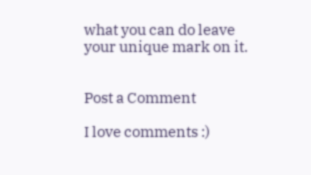what you can do leave your unique mark on it.


Post a Comment

I love comments :)